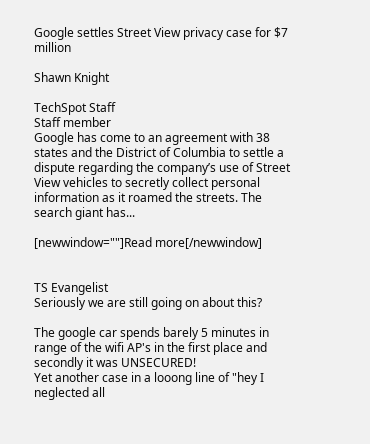Google settles Street View privacy case for $7 million

Shawn Knight

TechSpot Staff
Staff member
Google has come to an agreement with 38 states and the District of Columbia to settle a dispute regarding the company’s use of Street View vehicles to secretly collect personal information as it roamed the streets. The search giant has...

[newwindow=""]Read more[/newwindow]


TS Evangelist
Seriously we are still going on about this?

The google car spends barely 5 minutes in range of the wifi AP's in the first place and secondly it was UNSECURED!
Yet another case in a looong line of "hey I neglected all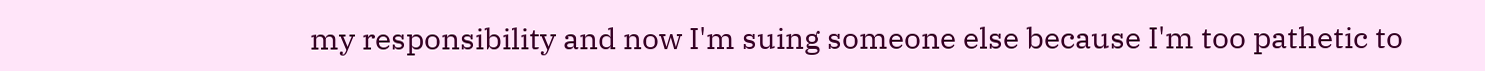my responsibility and now I'm suing someone else because I'm too pathetic to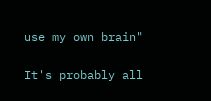use my own brain"

It's probably all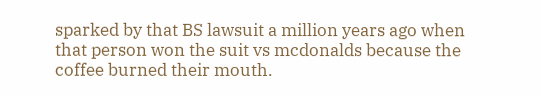sparked by that BS lawsuit a million years ago when that person won the suit vs mcdonalds because the coffee burned their mouth.